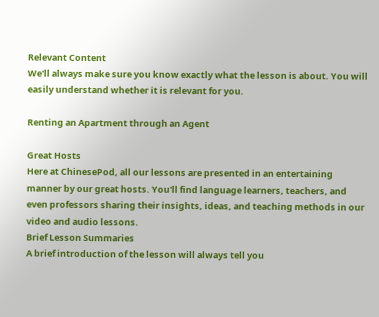Relevant Content
We'll always make sure you know exactly what the lesson is about. You will easily understand whether it is relevant for you.

Renting an Apartment through an Agent

Great Hosts
Here at ChinesePod, all our lessons are presented in an entertaining manner by our great hosts. You'll find language learners, teachers, and even professors sharing their insights, ideas, and teaching methods in our video and audio lessons.
Brief Lesson Summaries
A brief introduction of the lesson will always tell you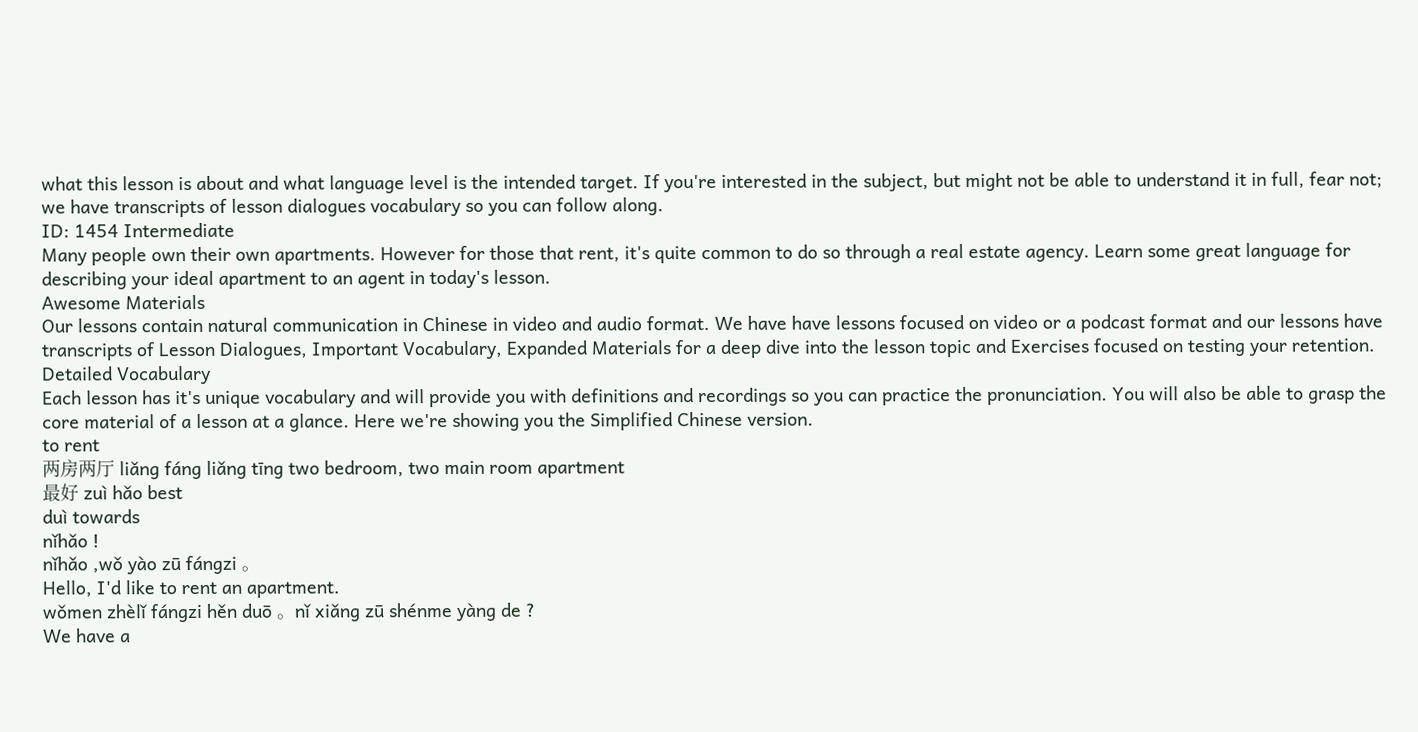what this lesson is about and what language level is the intended target. If you're interested in the subject, but might not be able to understand it in full, fear not; we have transcripts of lesson dialogues vocabulary so you can follow along.
ID: 1454 Intermediate
Many people own their own apartments. However for those that rent, it's quite common to do so through a real estate agency. Learn some great language for describing your ideal apartment to an agent in today's lesson.
Awesome Materials
Our lessons contain natural communication in Chinese in video and audio format. We have have lessons focused on video or a podcast format and our lessons have transcripts of Lesson Dialogues, Important Vocabulary, Expanded Materials for a deep dive into the lesson topic and Exercises focused on testing your retention.
Detailed Vocabulary
Each lesson has it's unique vocabulary and will provide you with definitions and recordings so you can practice the pronunciation. You will also be able to grasp the core material of a lesson at a glance. Here we're showing you the Simplified Chinese version.
to rent
两房两厅 liǎng fáng liǎng tīng two bedroom, two main room apartment
最好 zuì hǎo best
duì towards
nǐhǎo !
nǐhǎo ,wǒ yào zū fángzi 。
Hello, I'd like to rent an apartment.
wǒmen zhèlǐ fángzi hěn duō 。nǐ xiǎng zū shénme yàng de ?
We have a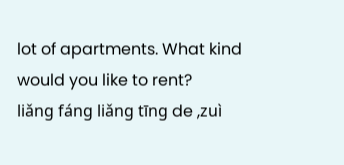lot of apartments. What kind would you like to rent?
liǎng fáng liǎng tīng de ,zuì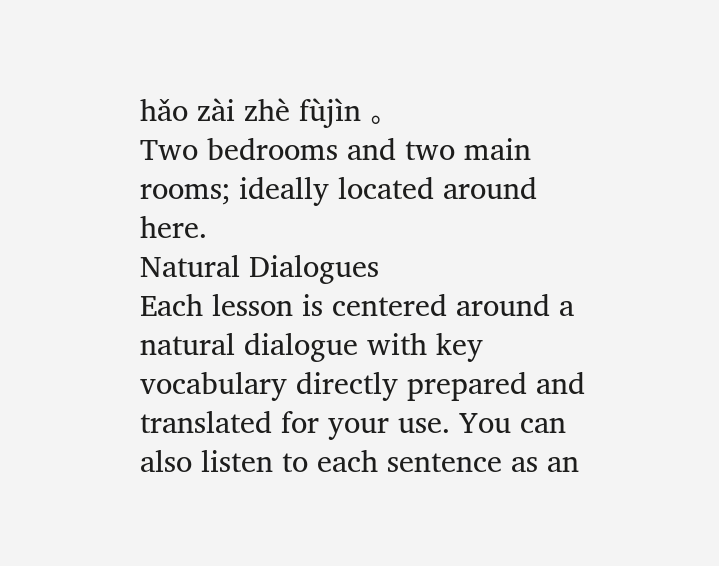hǎo zài zhè fùjìn 。
Two bedrooms and two main rooms; ideally located around here.
Natural Dialogues
Each lesson is centered around a natural dialogue with key vocabulary directly prepared and translated for your use. You can also listen to each sentence as an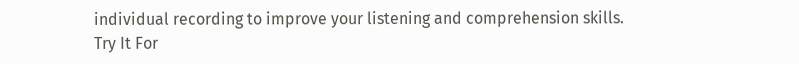individual recording to improve your listening and comprehension skills.
Try It For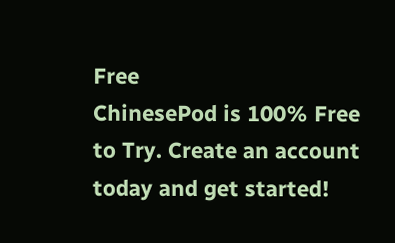Free
ChinesePod is 100% Free to Try. Create an account today and get started!